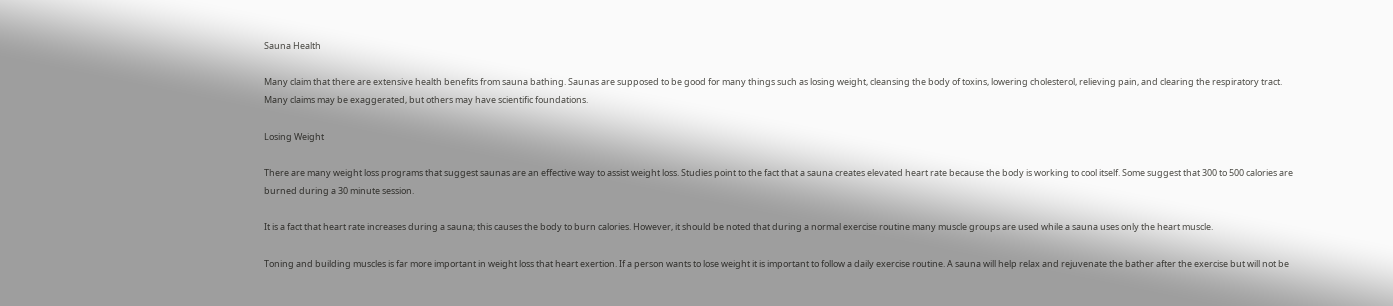Sauna Health

Many claim that there are extensive health benefits from sauna bathing. Saunas are supposed to be good for many things such as losing weight, cleansing the body of toxins, lowering cholesterol, relieving pain, and clearing the respiratory tract. Many claims may be exaggerated, but others may have scientific foundations.

Losing Weight

There are many weight loss programs that suggest saunas are an effective way to assist weight loss. Studies point to the fact that a sauna creates elevated heart rate because the body is working to cool itself. Some suggest that 300 to 500 calories are burned during a 30 minute session.

It is a fact that heart rate increases during a sauna; this causes the body to burn calories. However, it should be noted that during a normal exercise routine many muscle groups are used while a sauna uses only the heart muscle.

Toning and building muscles is far more important in weight loss that heart exertion. If a person wants to lose weight it is important to follow a daily exercise routine. A sauna will help relax and rejuvenate the bather after the exercise but will not be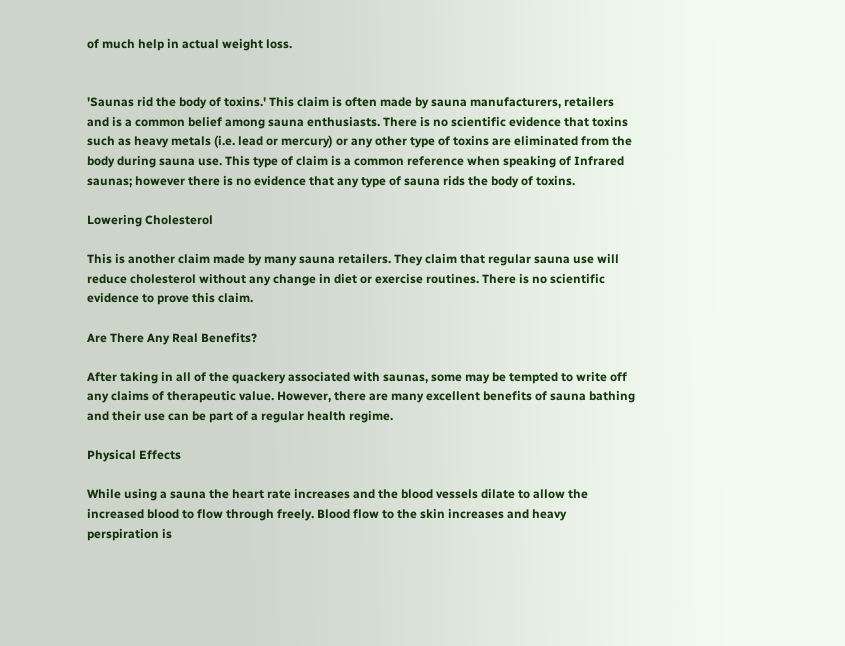of much help in actual weight loss.


'Saunas rid the body of toxins.' This claim is often made by sauna manufacturers, retailers and is a common belief among sauna enthusiasts. There is no scientific evidence that toxins such as heavy metals (i.e. lead or mercury) or any other type of toxins are eliminated from the body during sauna use. This type of claim is a common reference when speaking of Infrared saunas; however there is no evidence that any type of sauna rids the body of toxins.

Lowering Cholesterol

This is another claim made by many sauna retailers. They claim that regular sauna use will reduce cholesterol without any change in diet or exercise routines. There is no scientific evidence to prove this claim.

Are There Any Real Benefits?

After taking in all of the quackery associated with saunas, some may be tempted to write off any claims of therapeutic value. However, there are many excellent benefits of sauna bathing and their use can be part of a regular health regime.

Physical Effects

While using a sauna the heart rate increases and the blood vessels dilate to allow the increased blood to flow through freely. Blood flow to the skin increases and heavy perspiration is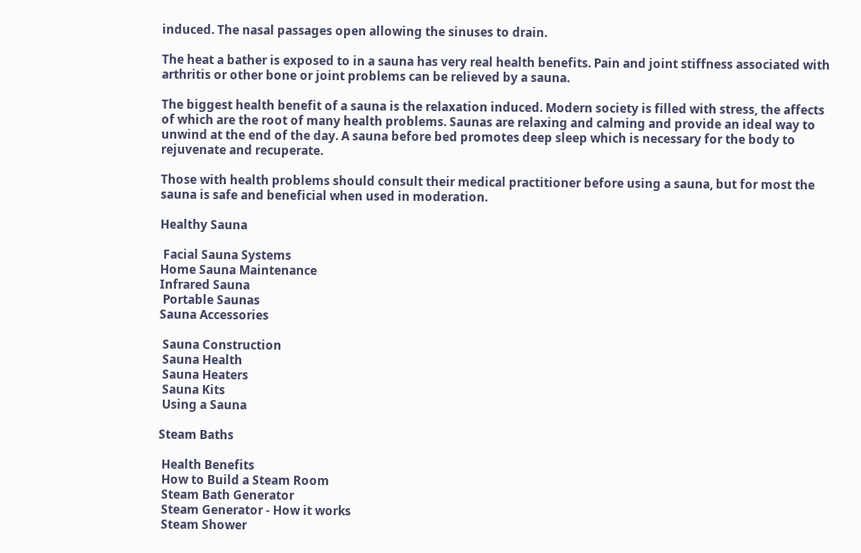induced. The nasal passages open allowing the sinuses to drain.

The heat a bather is exposed to in a sauna has very real health benefits. Pain and joint stiffness associated with arthritis or other bone or joint problems can be relieved by a sauna.

The biggest health benefit of a sauna is the relaxation induced. Modern society is filled with stress, the affects of which are the root of many health problems. Saunas are relaxing and calming and provide an ideal way to unwind at the end of the day. A sauna before bed promotes deep sleep which is necessary for the body to rejuvenate and recuperate.

Those with health problems should consult their medical practitioner before using a sauna, but for most the sauna is safe and beneficial when used in moderation.

Healthy Sauna

 Facial Sauna Systems
Home Sauna Maintenance
Infrared Sauna
 Portable Saunas
Sauna Accessories

 Sauna Construction
 Sauna Health
 Sauna Heaters
 Sauna Kits
 Using a Sauna

Steam Baths

 Health Benefits
 How to Build a Steam Room
 Steam Bath Generator
 Steam Generator - How it works
 Steam Shower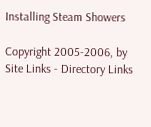Installing Steam Showers

Copyright 2005-2006, by         Site Links - Directory Links